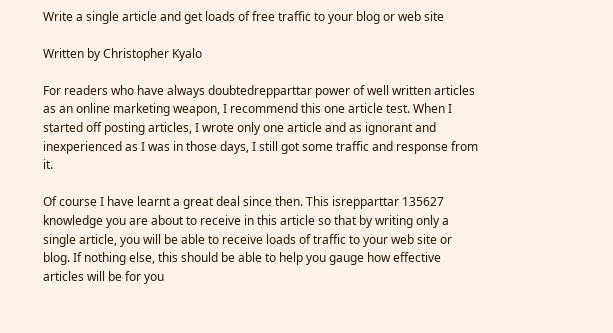Write a single article and get loads of free traffic to your blog or web site

Written by Christopher Kyalo

For readers who have always doubtedrepparttar power of well written articles as an online marketing weapon, I recommend this one article test. When I started off posting articles, I wrote only one article and as ignorant and inexperienced as I was in those days, I still got some traffic and response from it.

Of course I have learnt a great deal since then. This isrepparttar 135627 knowledge you are about to receive in this article so that by writing only a single article, you will be able to receive loads of traffic to your web site or blog. If nothing else, this should be able to help you gauge how effective articles will be for you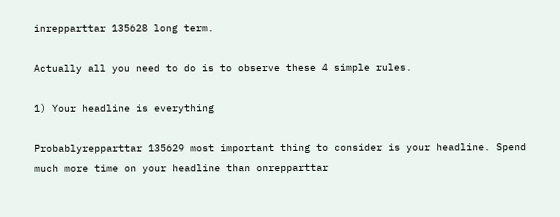inrepparttar 135628 long term.

Actually all you need to do is to observe these 4 simple rules.

1) Your headline is everything

Probablyrepparttar 135629 most important thing to consider is your headline. Spend much more time on your headline than onrepparttar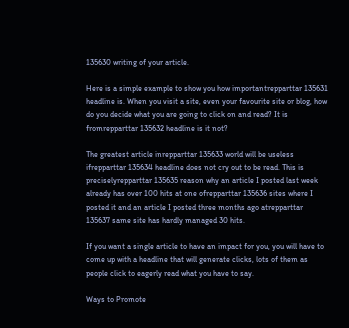135630 writing of your article.

Here is a simple example to show you how importantrepparttar 135631 headline is. When you visit a site, even your favourite site or blog, how do you decide what you are going to click on and read? It is fromrepparttar 135632 headline is it not?

The greatest article inrepparttar 135633 world will be useless ifrepparttar 135634 headline does not cry out to be read. This is preciselyrepparttar 135635 reason why an article I posted last week already has over 100 hits at one ofrepparttar 135636 sites where I posted it and an article I posted three months ago atrepparttar 135637 same site has hardly managed 30 hits.

If you want a single article to have an impact for you, you will have to come up with a headline that will generate clicks, lots of them as people click to eagerly read what you have to say.

Ways to Promote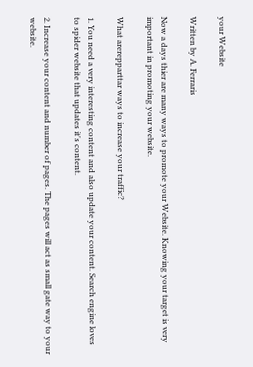your Website

Written by A. Ferraris

Now a days thier are many ways to promote your Website. Knowing your target is very important in promoting your website.

What arerepparttar ways to increase your traffic?

1. You need a very interesting content and also update your content. Search engine loves to spider website that updates it's content.

2. Increase your content and number of pages. The pages will act as small gate way to your website.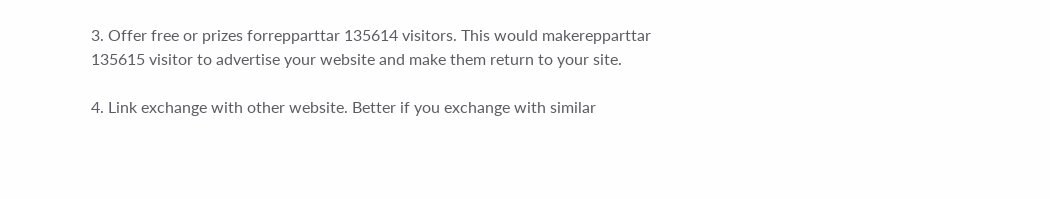3. Offer free or prizes forrepparttar 135614 visitors. This would makerepparttar 135615 visitor to advertise your website and make them return to your site.

4. Link exchange with other website. Better if you exchange with similar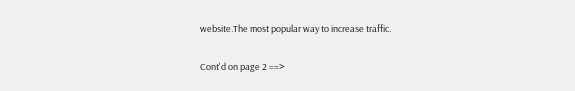website.The most popular way to increase traffic.

Cont'd on page 2 ==>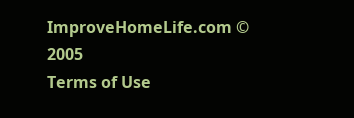ImproveHomeLife.com © 2005
Terms of Use